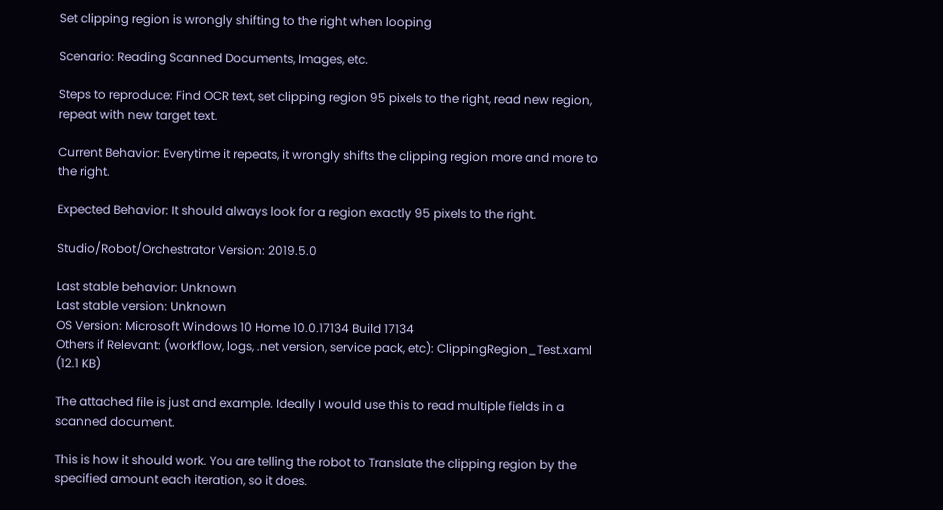Set clipping region is wrongly shifting to the right when looping

Scenario: Reading Scanned Documents, Images, etc.

Steps to reproduce: Find OCR text, set clipping region 95 pixels to the right, read new region, repeat with new target text.

Current Behavior: Everytime it repeats, it wrongly shifts the clipping region more and more to the right.

Expected Behavior: It should always look for a region exactly 95 pixels to the right.

Studio/Robot/Orchestrator Version: 2019.5.0

Last stable behavior: Unknown
Last stable version: Unknown
OS Version: Microsoft Windows 10 Home 10.0.17134 Build 17134
Others if Relevant: (workflow, logs, .net version, service pack, etc): ClippingRegion_Test.xaml (12.1 KB)

The attached file is just and example. Ideally I would use this to read multiple fields in a scanned document.

This is how it should work. You are telling the robot to Translate the clipping region by the specified amount each iteration, so it does.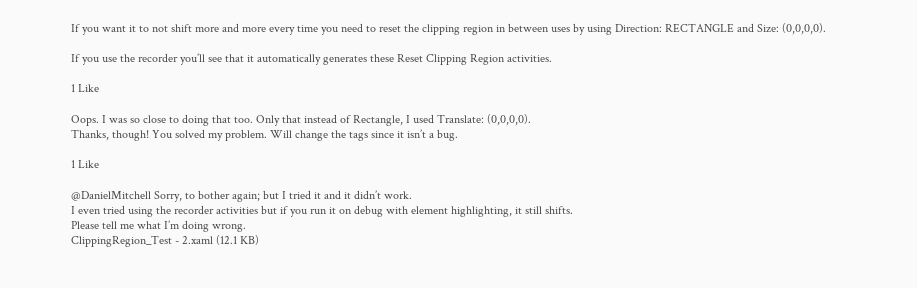If you want it to not shift more and more every time you need to reset the clipping region in between uses by using Direction: RECTANGLE and Size: (0,0,0,0).

If you use the recorder you’ll see that it automatically generates these Reset Clipping Region activities.

1 Like

Oops. I was so close to doing that too. Only that instead of Rectangle, I used Translate: (0,0,0,0).
Thanks, though! You solved my problem. Will change the tags since it isn’t a bug.

1 Like

@DanielMitchell Sorry, to bother again; but I tried it and it didn’t work.
I even tried using the recorder activities but if you run it on debug with element highlighting, it still shifts.
Please tell me what I’m doing wrong.
ClippingRegion_Test - 2.xaml (12.1 KB)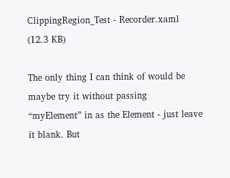ClippingRegion_Test - Recorder.xaml (12.3 KB)

The only thing I can think of would be maybe try it without passing “myElement” in as the Element - just leave it blank. But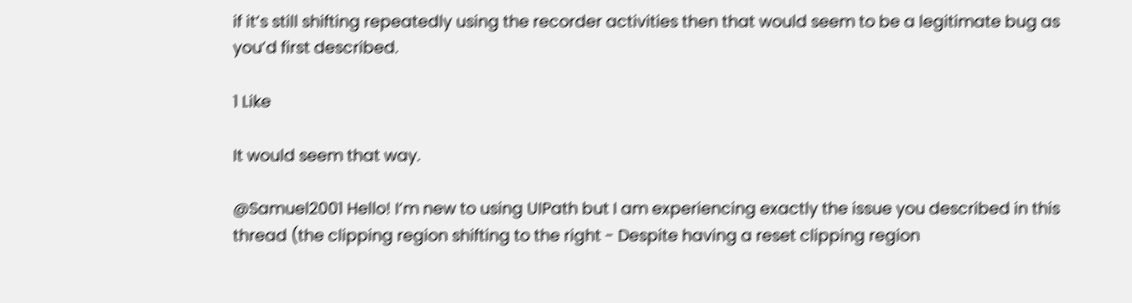if it’s still shifting repeatedly using the recorder activities then that would seem to be a legitimate bug as you’d first described.

1 Like

It would seem that way.

@Samuel2001 Hello! I’m new to using UIPath but I am experiencing exactly the issue you described in this thread (the clipping region shifting to the right - Despite having a reset clipping region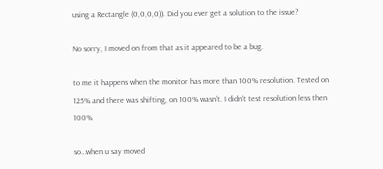using a Rectangle (0,0,0,0)). Did you ever get a solution to the issue?

No sorry, I moved on from that as it appeared to be a bug.

to me it happens when the monitor has more than 100% resolution. Tested on 125% and there was shifting, on 100% wasn’t. I didn’t test resolution less then 100%

so…when u say moved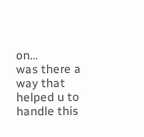on…
was there a way that helped u to handle this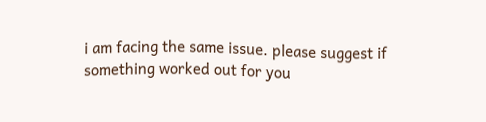i am facing the same issue. please suggest if something worked out for you